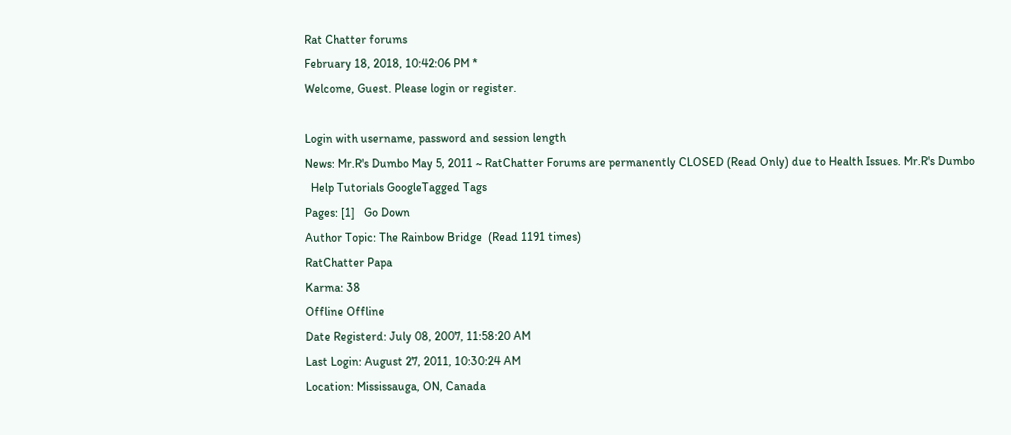Rat Chatter forums
February 18, 2018, 10:42:06 PM *
Welcome, Guest. Please login or register.

Login with username, password and session length
News: Mr.R's Dumbo May 5, 2011 ~ RatChatter Forums are permanently CLOSED (Read Only) due to Health Issues. Mr.R's Dumbo
  Help Tutorials GoogleTagged Tags
Pages: [1]   Go Down
Author Topic: The Rainbow Bridge  (Read 1191 times)
RatChatter Papa
Karma: 38
Offline Offline
Date Registerd: July 08, 2007, 11:58:20 AM
Last Login: August 27, 2011, 10:30:24 AM
Location: Mississauga, ON, Canada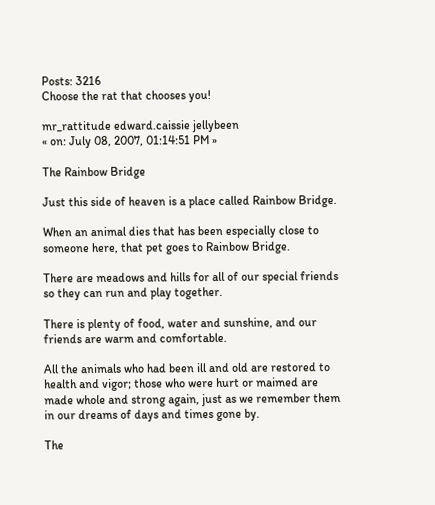Posts: 3216
Choose the rat that chooses you!

mr_rattitude edward.caissie jellybeen
« on: July 08, 2007, 01:14:51 PM »

The Rainbow Bridge

Just this side of heaven is a place called Rainbow Bridge.

When an animal dies that has been especially close to someone here, that pet goes to Rainbow Bridge.

There are meadows and hills for all of our special friends so they can run and play together.

There is plenty of food, water and sunshine, and our friends are warm and comfortable.

All the animals who had been ill and old are restored to health and vigor; those who were hurt or maimed are made whole and strong again, just as we remember them in our dreams of days and times gone by.

The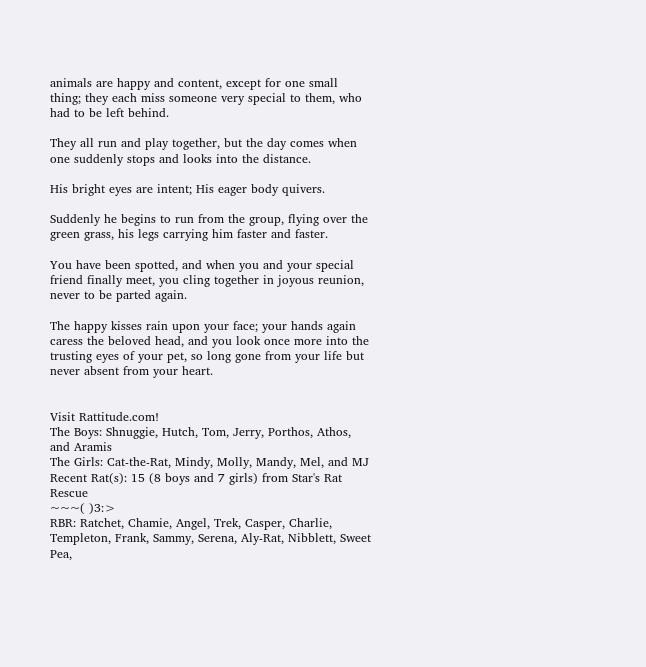animals are happy and content, except for one small thing; they each miss someone very special to them, who had to be left behind.

They all run and play together, but the day comes when one suddenly stops and looks into the distance.

His bright eyes are intent; His eager body quivers.

Suddenly he begins to run from the group, flying over the green grass, his legs carrying him faster and faster.

You have been spotted, and when you and your special friend finally meet, you cling together in joyous reunion, never to be parted again.

The happy kisses rain upon your face; your hands again caress the beloved head, and you look once more into the trusting eyes of your pet, so long gone from your life but never absent from your heart.


Visit Rattitude.com!
The Boys: Shnuggie, Hutch, Tom, Jerry, Porthos, Athos, and Aramis
The Girls: Cat-the-Rat, Mindy, Molly, Mandy, Mel, and MJ
Recent Rat(s): 15 (8 boys and 7 girls) from Star's Rat Rescue
~~~( )3:>
RBR: Ratchet, Chamie, Angel, Trek, Casper, Charlie, Templeton, Frank, Sammy, Serena, Aly-Rat, Nibblett, Sweet Pea,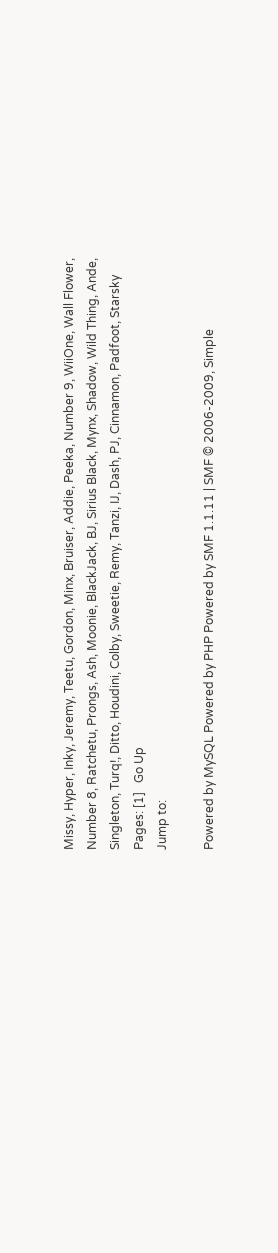Missy, Hyper, Inky, Jeremy, Teetu, Gordon, Minx, Bruiser, Addie, Peeka, Number 9, WiiOne, Wall Flower, Number 8, Ratchetu, Prongs, Ash, Moonie, BlackJack, BJ, Sirius Black, Mynx, Shadow, Wild Thing, Ande, Singleton, Turq!, Ditto, Houdini, Colby, Sweetie, Remy, Tanzi, IJ, Dash, PJ, Cinnamon, Padfoot, Starsky
Pages: [1]   Go Up
Jump to:

Powered by MySQL Powered by PHP Powered by SMF 1.1.11 | SMF © 2006-2009, Simple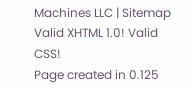Machines LLC | Sitemap Valid XHTML 1.0! Valid CSS!
Page created in 0.125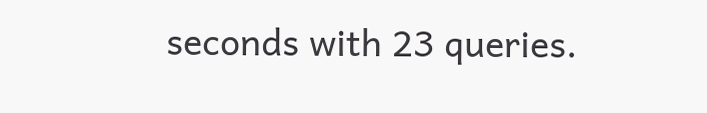seconds with 23 queries.